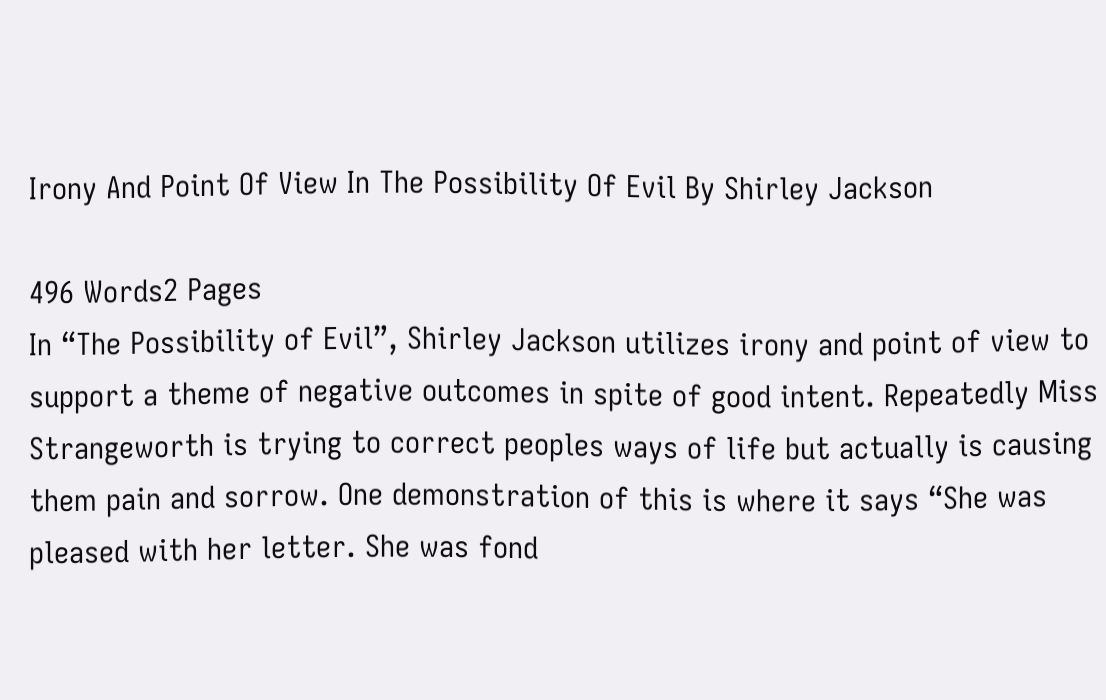Irony And Point Of View In The Possibility Of Evil By Shirley Jackson

496 Words2 Pages
In “The Possibility of Evil”, Shirley Jackson utilizes irony and point of view to support a theme of negative outcomes in spite of good intent. Repeatedly Miss Strangeworth is trying to correct peoples ways of life but actually is causing them pain and sorrow. One demonstration of this is where it says “She was pleased with her letter. She was fond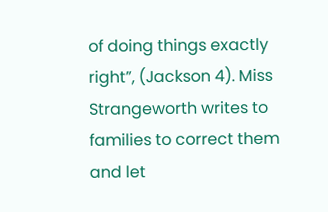of doing things exactly right”, (Jackson 4). Miss Strangeworth writes to families to correct them and let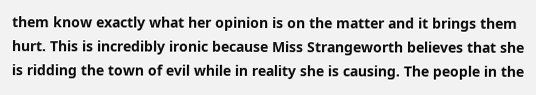them know exactly what her opinion is on the matter and it brings them hurt. This is incredibly ironic because Miss Strangeworth believes that she is ridding the town of evil while in reality she is causing. The people in the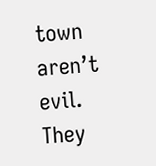town aren’t evil. They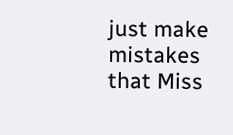just make mistakes that Miss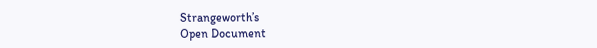Strangeworth’s
Open Document